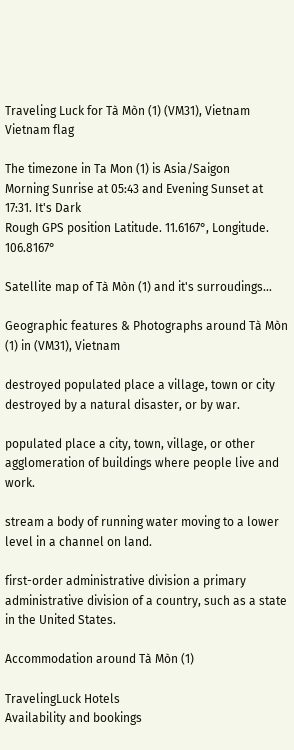Traveling Luck for Tà Mòn (1) (VM31), Vietnam Vietnam flag

The timezone in Ta Mon (1) is Asia/Saigon
Morning Sunrise at 05:43 and Evening Sunset at 17:31. It's Dark
Rough GPS position Latitude. 11.6167°, Longitude. 106.8167°

Satellite map of Tà Mòn (1) and it's surroudings...

Geographic features & Photographs around Tà Mòn (1) in (VM31), Vietnam

destroyed populated place a village, town or city destroyed by a natural disaster, or by war.

populated place a city, town, village, or other agglomeration of buildings where people live and work.

stream a body of running water moving to a lower level in a channel on land.

first-order administrative division a primary administrative division of a country, such as a state in the United States.

Accommodation around Tà Mòn (1)

TravelingLuck Hotels
Availability and bookings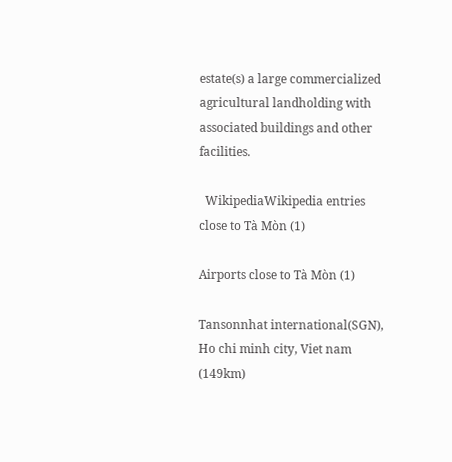estate(s) a large commercialized agricultural landholding with associated buildings and other facilities.

  WikipediaWikipedia entries close to Tà Mòn (1)

Airports close to Tà Mòn (1)

Tansonnhat international(SGN), Ho chi minh city, Viet nam (149km)